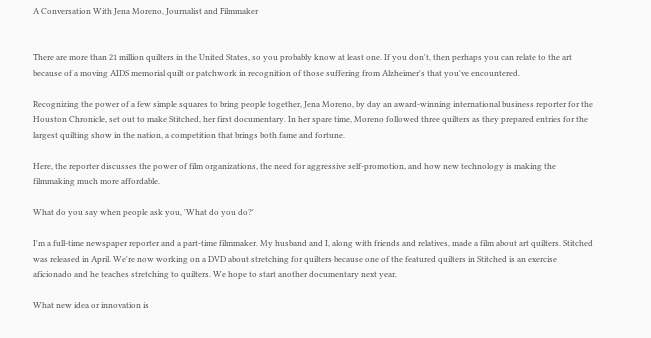A Conversation With Jena Moreno, Journalist and Filmmaker


There are more than 21 million quilters in the United States, so you probably know at least one. If you don't, then perhaps you can relate to the art because of a moving AIDS memorial quilt or patchwork in recognition of those suffering from Alzheimer's that you've encountered.

Recognizing the power of a few simple squares to bring people together, Jena Moreno, by day an award-winning international business reporter for the Houston Chronicle, set out to make Stitched, her first documentary. In her spare time, Moreno followed three quilters as they prepared entries for the largest quilting show in the nation, a competition that brings both fame and fortune.

Here, the reporter discusses the power of film organizations, the need for aggressive self-promotion, and how new technology is making the filmmaking much more affordable.

What do you say when people ask you, 'What do you do?'

I'm a full-time newspaper reporter and a part-time filmmaker. My husband and I, along with friends and relatives, made a film about art quilters. Stitched was released in April. We're now working on a DVD about stretching for quilters because one of the featured quilters in Stitched is an exercise aficionado and he teaches stretching to quilters. We hope to start another documentary next year.

What new idea or innovation is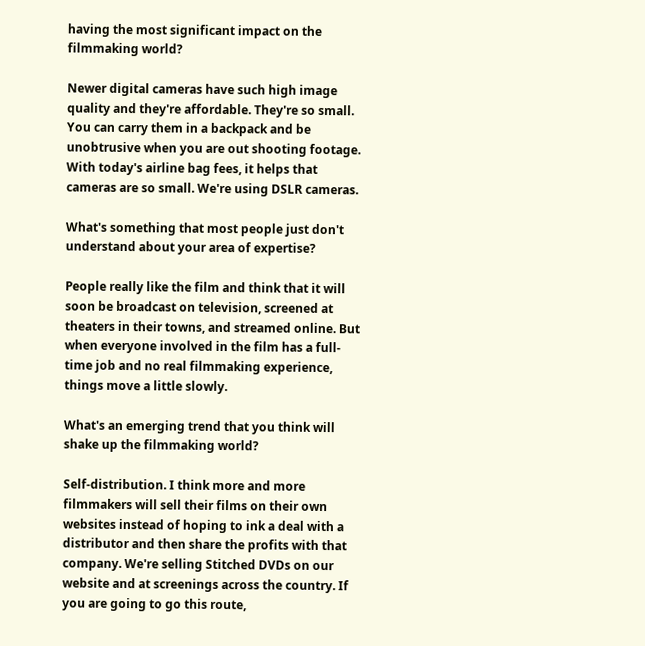having the most significant impact on the filmmaking world?

Newer digital cameras have such high image quality and they're affordable. They're so small. You can carry them in a backpack and be unobtrusive when you are out shooting footage. With today's airline bag fees, it helps that cameras are so small. We're using DSLR cameras.

What's something that most people just don't understand about your area of expertise?

People really like the film and think that it will soon be broadcast on television, screened at theaters in their towns, and streamed online. But when everyone involved in the film has a full-time job and no real filmmaking experience, things move a little slowly.

What's an emerging trend that you think will shake up the filmmaking world?

Self-distribution. I think more and more filmmakers will sell their films on their own websites instead of hoping to ink a deal with a distributor and then share the profits with that company. We're selling Stitched DVDs on our website and at screenings across the country. If you are going to go this route,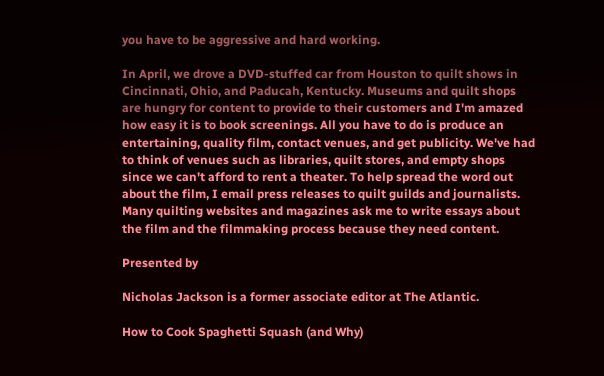you have to be aggressive and hard working.

In April, we drove a DVD-stuffed car from Houston to quilt shows in Cincinnati, Ohio, and Paducah, Kentucky. Museums and quilt shops are hungry for content to provide to their customers and I'm amazed how easy it is to book screenings. All you have to do is produce an entertaining, quality film, contact venues, and get publicity. We've had to think of venues such as libraries, quilt stores, and empty shops since we can't afford to rent a theater. To help spread the word out about the film, I email press releases to quilt guilds and journalists. Many quilting websites and magazines ask me to write essays about the film and the filmmaking process because they need content.

Presented by

Nicholas Jackson is a former associate editor at The Atlantic.

How to Cook Spaghetti Squash (and Why)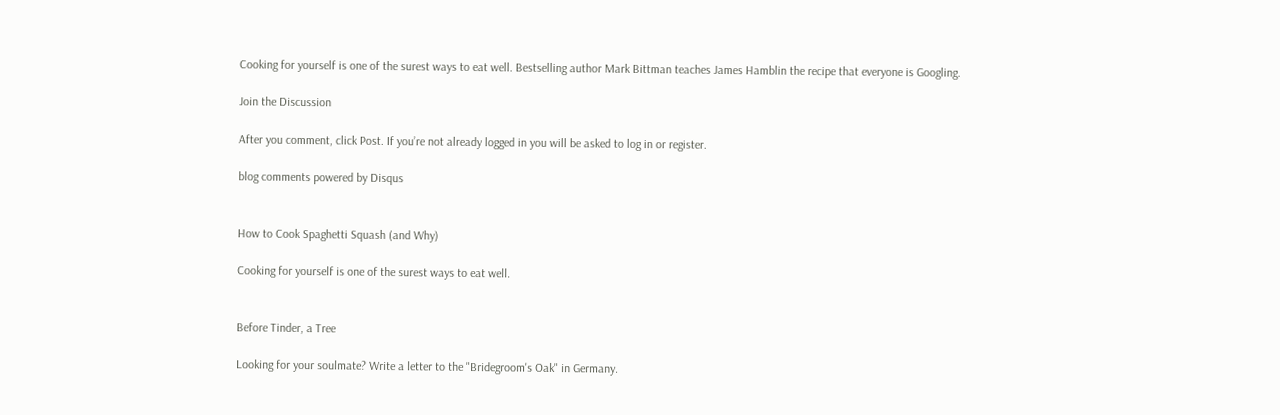Cooking for yourself is one of the surest ways to eat well. Bestselling author Mark Bittman teaches James Hamblin the recipe that everyone is Googling.

Join the Discussion

After you comment, click Post. If you’re not already logged in you will be asked to log in or register.

blog comments powered by Disqus


How to Cook Spaghetti Squash (and Why)

Cooking for yourself is one of the surest ways to eat well.


Before Tinder, a Tree

Looking for your soulmate? Write a letter to the "Bridegroom's Oak" in Germany.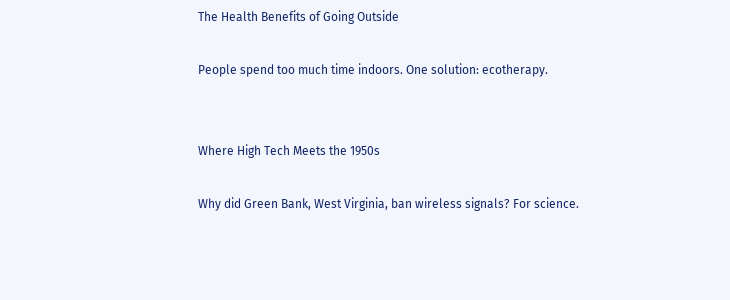The Health Benefits of Going Outside

People spend too much time indoors. One solution: ecotherapy.


Where High Tech Meets the 1950s

Why did Green Bank, West Virginia, ban wireless signals? For science.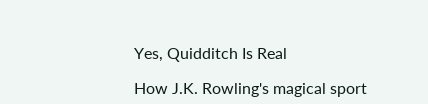Yes, Quidditch Is Real

How J.K. Rowling's magical sport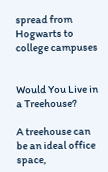spread from Hogwarts to college campuses


Would You Live in a Treehouse?

A treehouse can be an ideal office space,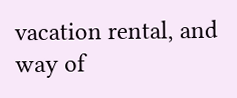vacation rental, and way of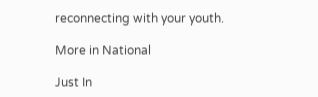reconnecting with your youth.

More in National

Just In